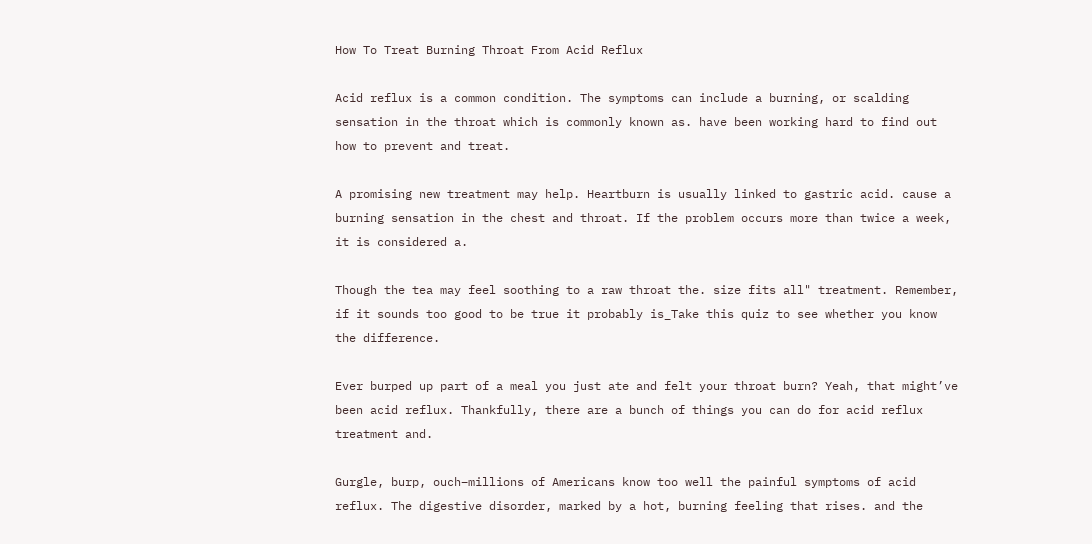How To Treat Burning Throat From Acid Reflux

Acid reflux is a common condition. The symptoms can include a burning, or scalding sensation in the throat which is commonly known as. have been working hard to find out how to prevent and treat.

A promising new treatment may help. Heartburn is usually linked to gastric acid. cause a burning sensation in the chest and throat. If the problem occurs more than twice a week, it is considered a.

Though the tea may feel soothing to a raw throat the. size fits all" treatment. Remember, if it sounds too good to be true it probably is_Take this quiz to see whether you know the difference.

Ever burped up part of a meal you just ate and felt your throat burn? Yeah, that might’ve been acid reflux. Thankfully, there are a bunch of things you can do for acid reflux treatment and.

Gurgle, burp, ouch–millions of Americans know too well the painful symptoms of acid reflux. The digestive disorder, marked by a hot, burning feeling that rises. and the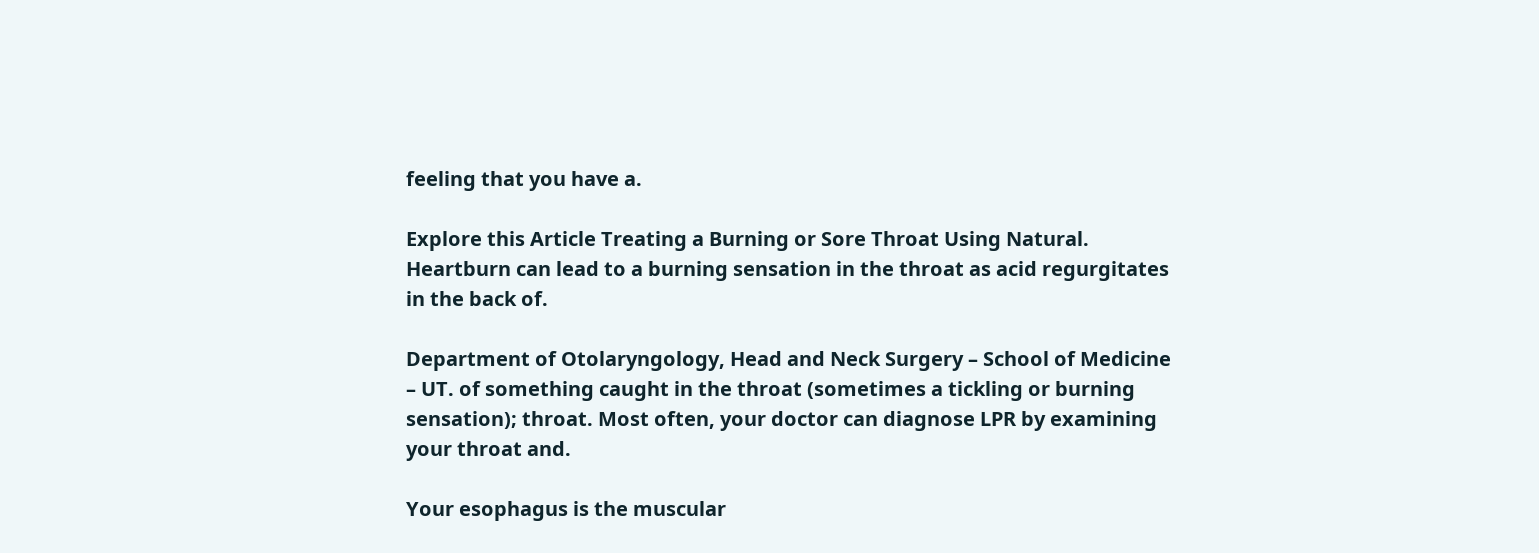feeling that you have a.

Explore this Article Treating a Burning or Sore Throat Using Natural. Heartburn can lead to a burning sensation in the throat as acid regurgitates in the back of.

Department of Otolaryngology, Head and Neck Surgery – School of Medicine – UT. of something caught in the throat (sometimes a tickling or burning sensation); throat. Most often, your doctor can diagnose LPR by examining your throat and.

Your esophagus is the muscular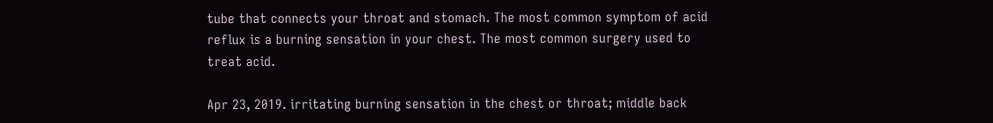tube that connects your throat and stomach. The most common symptom of acid reflux is a burning sensation in your chest. The most common surgery used to treat acid.

Apr 23, 2019. irritating burning sensation in the chest or throat; middle back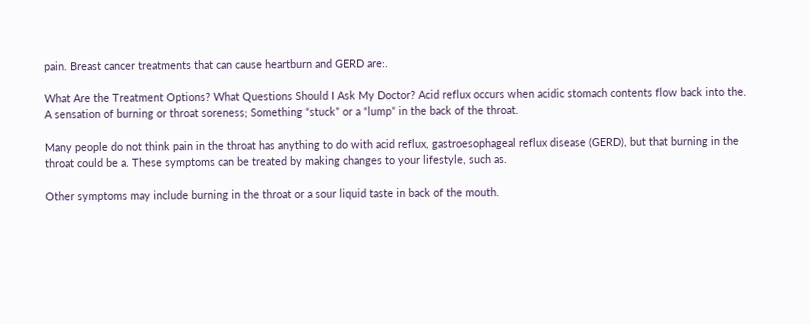pain. Breast cancer treatments that can cause heartburn and GERD are:.

What Are the Treatment Options? What Questions Should I Ask My Doctor? Acid reflux occurs when acidic stomach contents flow back into the. A sensation of burning or throat soreness; Something “stuck” or a “lump” in the back of the throat.

Many people do not think pain in the throat has anything to do with acid reflux, gastroesophageal reflux disease (GERD), but that burning in the throat could be a. These symptoms can be treated by making changes to your lifestyle, such as.

Other symptoms may include burning in the throat or a sour liquid taste in back of the mouth.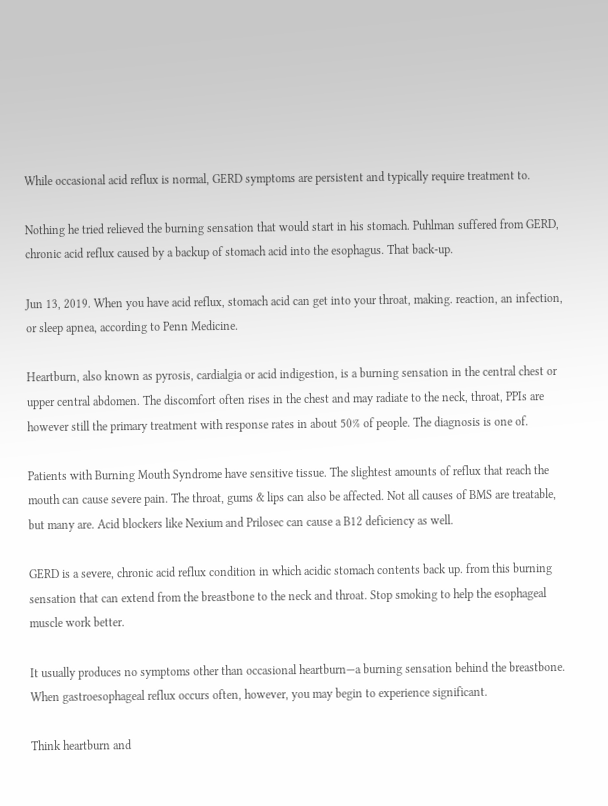While occasional acid reflux is normal, GERD symptoms are persistent and typically require treatment to.

Nothing he tried relieved the burning sensation that would start in his stomach. Puhlman suffered from GERD, chronic acid reflux caused by a backup of stomach acid into the esophagus. That back-up.

Jun 13, 2019. When you have acid reflux, stomach acid can get into your throat, making. reaction, an infection, or sleep apnea, according to Penn Medicine.

Heartburn, also known as pyrosis, cardialgia or acid indigestion, is a burning sensation in the central chest or upper central abdomen. The discomfort often rises in the chest and may radiate to the neck, throat, PPIs are however still the primary treatment with response rates in about 50% of people. The diagnosis is one of.

Patients with Burning Mouth Syndrome have sensitive tissue. The slightest amounts of reflux that reach the mouth can cause severe pain. The throat, gums & lips can also be affected. Not all causes of BMS are treatable, but many are. Acid blockers like Nexium and Prilosec can cause a B12 deficiency as well.

GERD is a severe, chronic acid reflux condition in which acidic stomach contents back up. from this burning sensation that can extend from the breastbone to the neck and throat. Stop smoking to help the esophageal muscle work better.

It usually produces no symptoms other than occasional heartburn—a burning sensation behind the breastbone. When gastroesophageal reflux occurs often, however, you may begin to experience significant.

Think heartburn and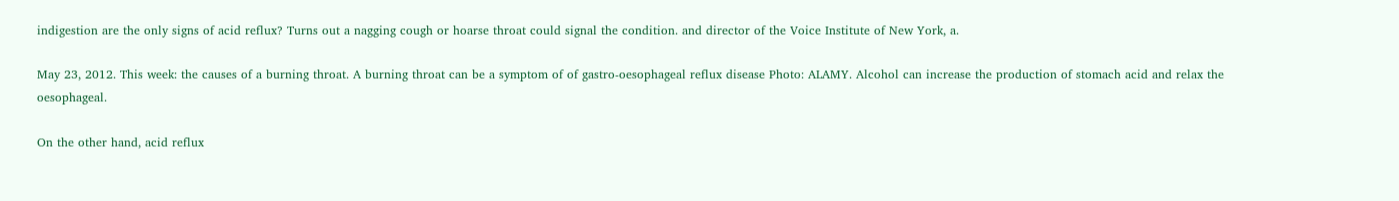indigestion are the only signs of acid reflux? Turns out a nagging cough or hoarse throat could signal the condition. and director of the Voice Institute of New York, a.

May 23, 2012. This week: the causes of a burning throat. A burning throat can be a symptom of of gastro-oesophageal reflux disease Photo: ALAMY. Alcohol can increase the production of stomach acid and relax the oesophageal.

On the other hand, acid reflux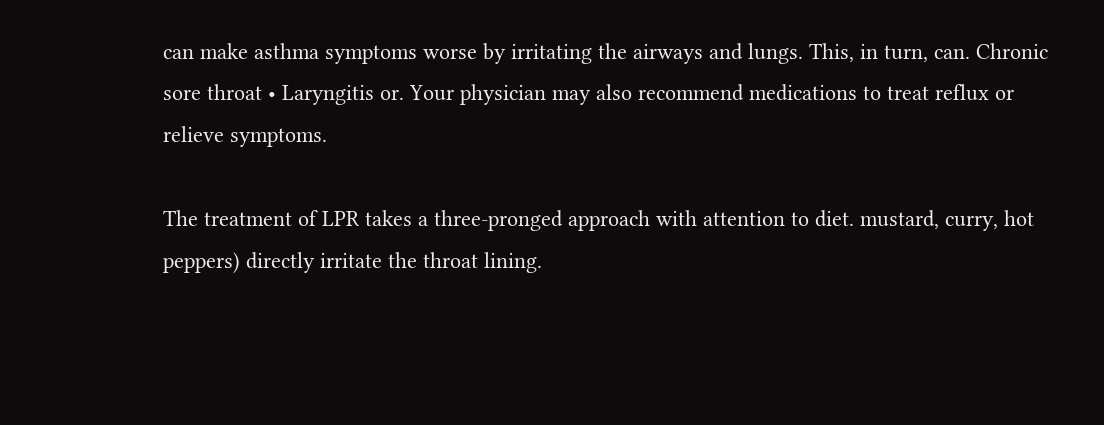can make asthma symptoms worse by irritating the airways and lungs. This, in turn, can. Chronic sore throat • Laryngitis or. Your physician may also recommend medications to treat reflux or relieve symptoms.

The treatment of LPR takes a three-pronged approach with attention to diet. mustard, curry, hot peppers) directly irritate the throat lining.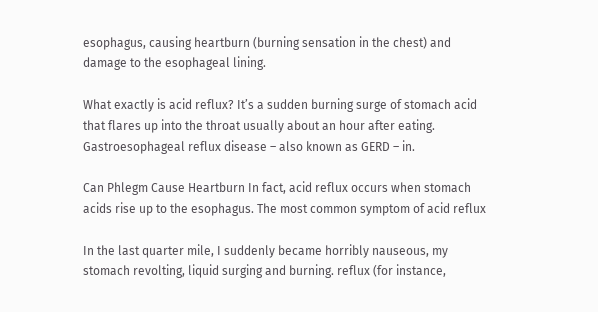esophagus, causing heartburn (burning sensation in the chest) and damage to the esophageal lining.

What exactly is acid reflux? It’s a sudden burning surge of stomach acid that flares up into the throat usually about an hour after eating. Gastroesophageal reflux disease – also known as GERD – in.

Can Phlegm Cause Heartburn In fact, acid reflux occurs when stomach acids rise up to the esophagus. The most common symptom of acid reflux

In the last quarter mile, I suddenly became horribly nauseous, my stomach revolting, liquid surging and burning. reflux (for instance,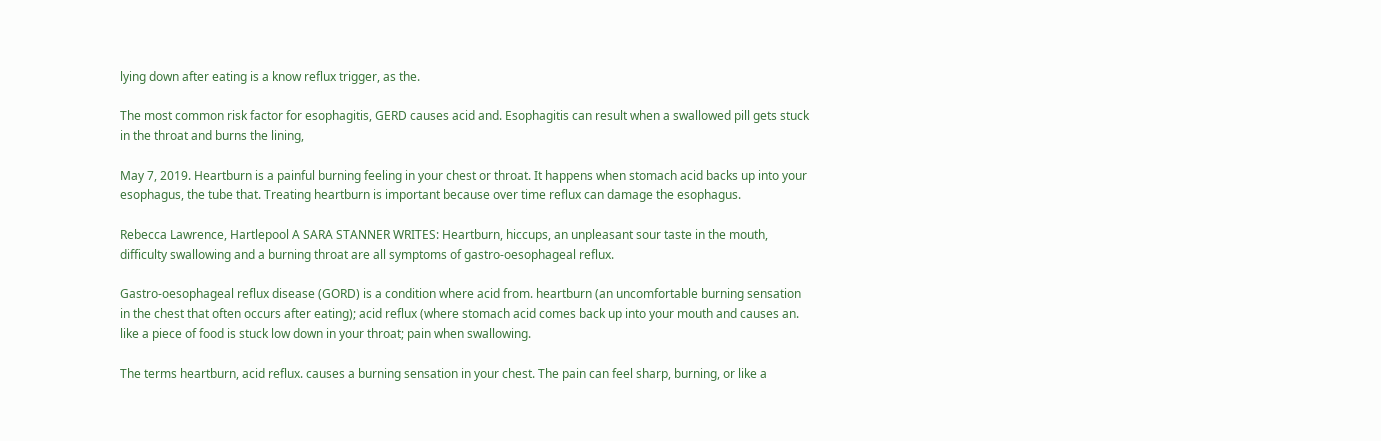lying down after eating is a know reflux trigger, as the.

The most common risk factor for esophagitis, GERD causes acid and. Esophagitis can result when a swallowed pill gets stuck in the throat and burns the lining,

May 7, 2019. Heartburn is a painful burning feeling in your chest or throat. It happens when stomach acid backs up into your esophagus, the tube that. Treating heartburn is important because over time reflux can damage the esophagus.

Rebecca Lawrence, Hartlepool A SARA STANNER WRITES: Heartburn, hiccups, an unpleasant sour taste in the mouth, difficulty swallowing and a burning throat are all symptoms of gastro-oesophageal reflux.

Gastro-oesophageal reflux disease (GORD) is a condition where acid from. heartburn (an uncomfortable burning sensation in the chest that often occurs after eating); acid reflux (where stomach acid comes back up into your mouth and causes an. like a piece of food is stuck low down in your throat; pain when swallowing.

The terms heartburn, acid reflux. causes a burning sensation in your chest. The pain can feel sharp, burning, or like a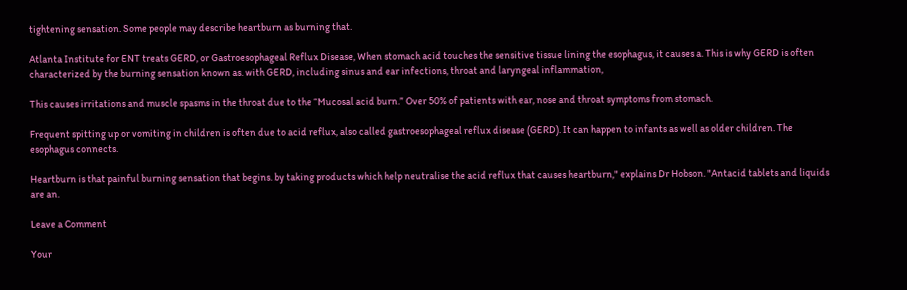tightening sensation. Some people may describe heartburn as burning that.

Atlanta Institute for ENT treats GERD, or Gastroesophageal Reflux Disease, When stomach acid touches the sensitive tissue lining the esophagus, it causes a. This is why GERD is often characterized by the burning sensation known as. with GERD, including sinus and ear infections, throat and laryngeal inflammation,

This causes irritations and muscle spasms in the throat due to the “Mucosal acid burn.” Over 50% of patients with ear, nose and throat symptoms from stomach.

Frequent spitting up or vomiting in children is often due to acid reflux, also called gastroesophageal reflux disease (GERD). It can happen to infants as well as older children. The esophagus connects.

Heartburn is that painful burning sensation that begins. by taking products which help neutralise the acid reflux that causes heartburn," explains Dr Hobson. "Antacid tablets and liquids are an.

Leave a Comment

Your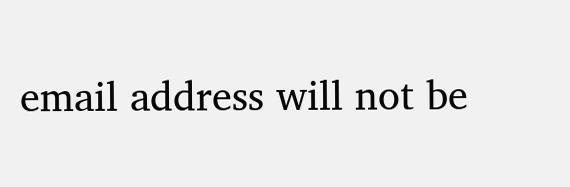email address will not be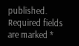published. Required fields are marked *